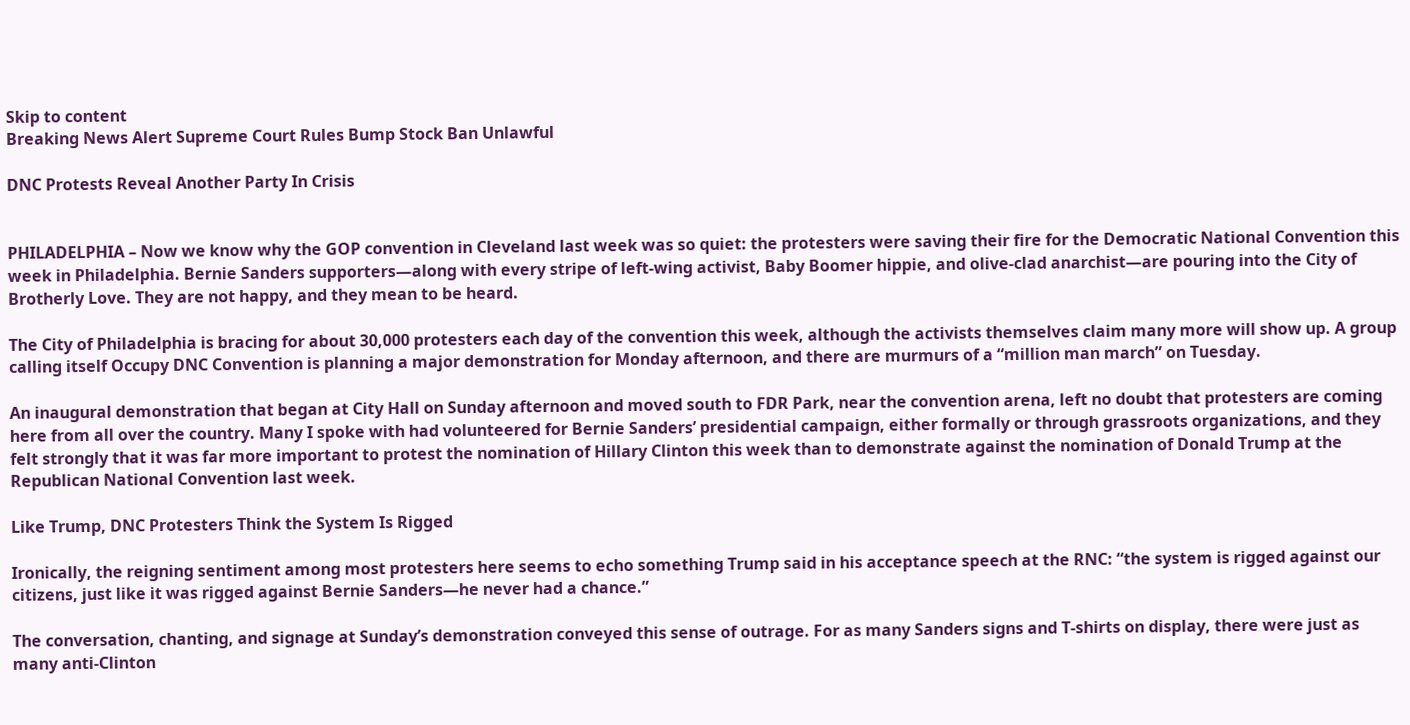Skip to content
Breaking News Alert Supreme Court Rules Bump Stock Ban Unlawful

DNC Protests Reveal Another Party In Crisis


PHILADELPHIA – Now we know why the GOP convention in Cleveland last week was so quiet: the protesters were saving their fire for the Democratic National Convention this week in Philadelphia. Bernie Sanders supporters—along with every stripe of left-wing activist, Baby Boomer hippie, and olive-clad anarchist—are pouring into the City of Brotherly Love. They are not happy, and they mean to be heard.

The City of Philadelphia is bracing for about 30,000 protesters each day of the convention this week, although the activists themselves claim many more will show up. A group calling itself Occupy DNC Convention is planning a major demonstration for Monday afternoon, and there are murmurs of a “million man march” on Tuesday.

An inaugural demonstration that began at City Hall on Sunday afternoon and moved south to FDR Park, near the convention arena, left no doubt that protesters are coming here from all over the country. Many I spoke with had volunteered for Bernie Sanders’ presidential campaign, either formally or through grassroots organizations, and they felt strongly that it was far more important to protest the nomination of Hillary Clinton this week than to demonstrate against the nomination of Donald Trump at the Republican National Convention last week.

Like Trump, DNC Protesters Think the System Is Rigged

Ironically, the reigning sentiment among most protesters here seems to echo something Trump said in his acceptance speech at the RNC: “the system is rigged against our citizens, just like it was rigged against Bernie Sanders—he never had a chance.”

The conversation, chanting, and signage at Sunday’s demonstration conveyed this sense of outrage. For as many Sanders signs and T-shirts on display, there were just as many anti-Clinton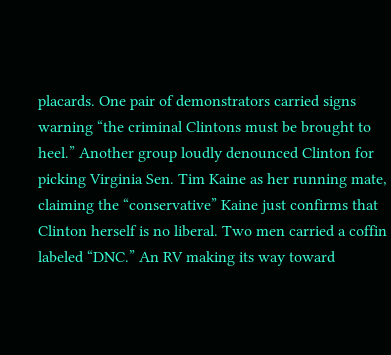placards. One pair of demonstrators carried signs warning “the criminal Clintons must be brought to heel.” Another group loudly denounced Clinton for picking Virginia Sen. Tim Kaine as her running mate, claiming the “conservative” Kaine just confirms that Clinton herself is no liberal. Two men carried a coffin labeled “DNC.” An RV making its way toward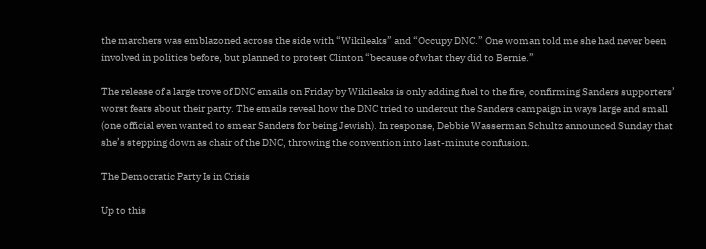the marchers was emblazoned across the side with “Wikileaks” and “Occupy DNC.” One woman told me she had never been involved in politics before, but planned to protest Clinton “because of what they did to Bernie.”

The release of a large trove of DNC emails on Friday by Wikileaks is only adding fuel to the fire, confirming Sanders supporters’ worst fears about their party. The emails reveal how the DNC tried to undercut the Sanders campaign in ways large and small (one official even wanted to smear Sanders for being Jewish). In response, Debbie Wasserman Schultz announced Sunday that she’s stepping down as chair of the DNC, throwing the convention into last-minute confusion.

The Democratic Party Is in Crisis

Up to this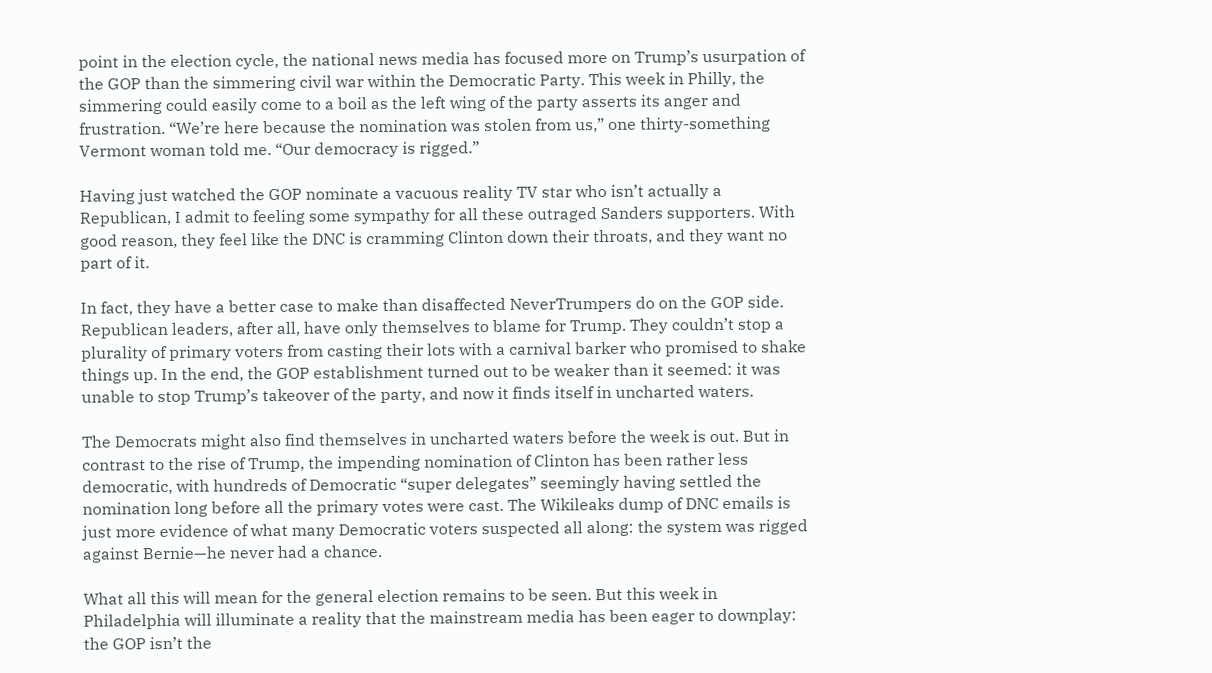point in the election cycle, the national news media has focused more on Trump’s usurpation of the GOP than the simmering civil war within the Democratic Party. This week in Philly, the simmering could easily come to a boil as the left wing of the party asserts its anger and frustration. “We’re here because the nomination was stolen from us,” one thirty-something Vermont woman told me. “Our democracy is rigged.”

Having just watched the GOP nominate a vacuous reality TV star who isn’t actually a Republican, I admit to feeling some sympathy for all these outraged Sanders supporters. With good reason, they feel like the DNC is cramming Clinton down their throats, and they want no part of it.

In fact, they have a better case to make than disaffected NeverTrumpers do on the GOP side. Republican leaders, after all, have only themselves to blame for Trump. They couldn’t stop a plurality of primary voters from casting their lots with a carnival barker who promised to shake things up. In the end, the GOP establishment turned out to be weaker than it seemed: it was unable to stop Trump’s takeover of the party, and now it finds itself in uncharted waters.

The Democrats might also find themselves in uncharted waters before the week is out. But in contrast to the rise of Trump, the impending nomination of Clinton has been rather less democratic, with hundreds of Democratic “super delegates” seemingly having settled the nomination long before all the primary votes were cast. The Wikileaks dump of DNC emails is just more evidence of what many Democratic voters suspected all along: the system was rigged against Bernie—he never had a chance.

What all this will mean for the general election remains to be seen. But this week in Philadelphia will illuminate a reality that the mainstream media has been eager to downplay: the GOP isn’t the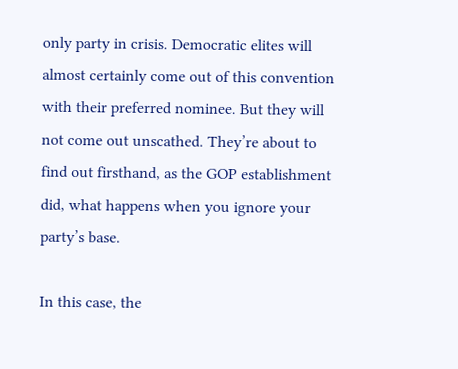only party in crisis. Democratic elites will almost certainly come out of this convention with their preferred nominee. But they will not come out unscathed. They’re about to find out firsthand, as the GOP establishment did, what happens when you ignore your party’s base.

In this case, the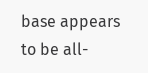base appears to be all-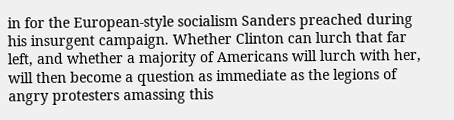in for the European-style socialism Sanders preached during his insurgent campaign. Whether Clinton can lurch that far left, and whether a majority of Americans will lurch with her, will then become a question as immediate as the legions of angry protesters amassing this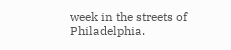week in the streets of Philadelphia.